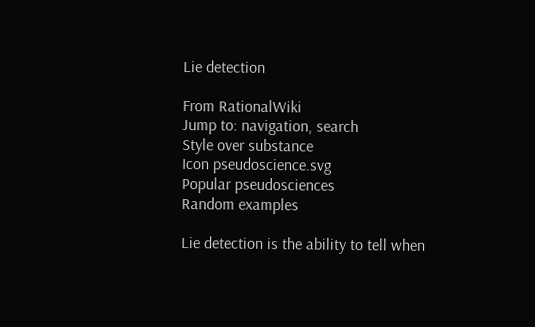Lie detection

From RationalWiki
Jump to: navigation, search
Style over substance
Icon pseudoscience.svg
Popular pseudosciences
Random examples

Lie detection is the ability to tell when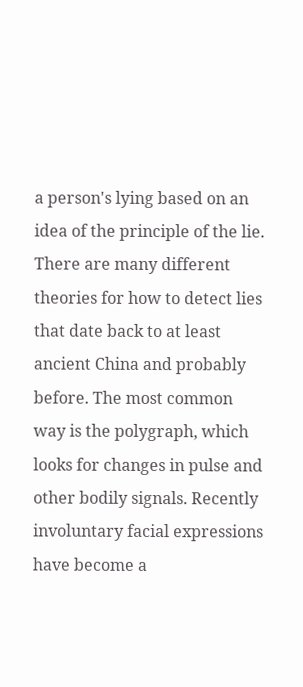a person's lying based on an idea of the principle of the lie. There are many different theories for how to detect lies that date back to at least ancient China and probably before. The most common way is the polygraph, which looks for changes in pulse and other bodily signals. Recently involuntary facial expressions have become a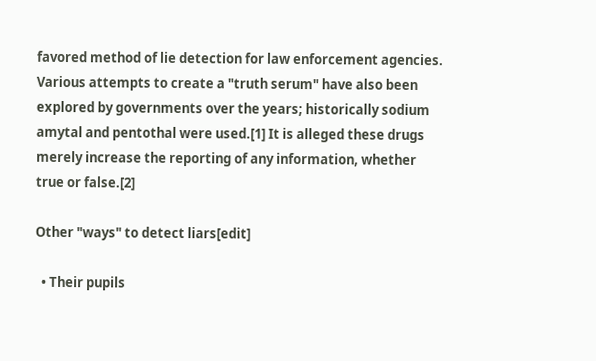favored method of lie detection for law enforcement agencies. Various attempts to create a "truth serum" have also been explored by governments over the years; historically sodium amytal and pentothal were used.[1] It is alleged these drugs merely increase the reporting of any information, whether true or false.[2]

Other "ways" to detect liars[edit]

  • Their pupils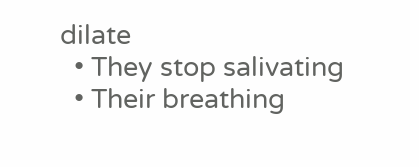dilate
  • They stop salivating
  • Their breathing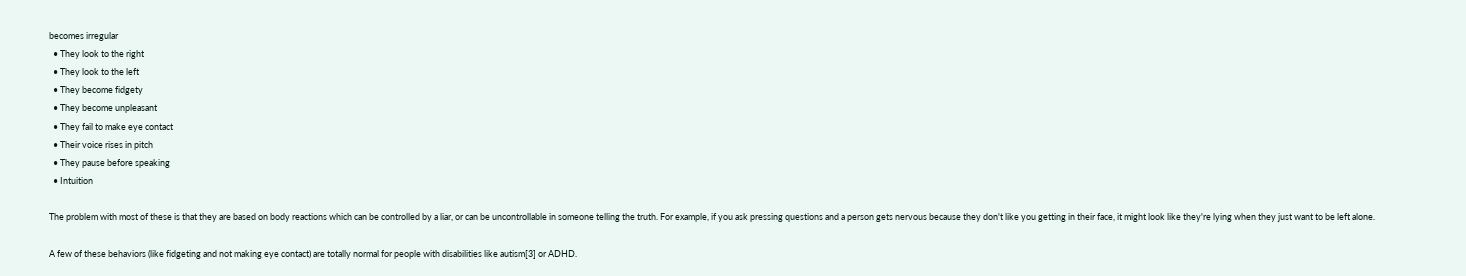becomes irregular
  • They look to the right
  • They look to the left
  • They become fidgety
  • They become unpleasant
  • They fail to make eye contact
  • Their voice rises in pitch
  • They pause before speaking
  • Intuition

The problem with most of these is that they are based on body reactions which can be controlled by a liar, or can be uncontrollable in someone telling the truth. For example, if you ask pressing questions and a person gets nervous because they don't like you getting in their face, it might look like they're lying when they just want to be left alone.

A few of these behaviors (like fidgeting and not making eye contact) are totally normal for people with disabilities like autism[3] or ADHD.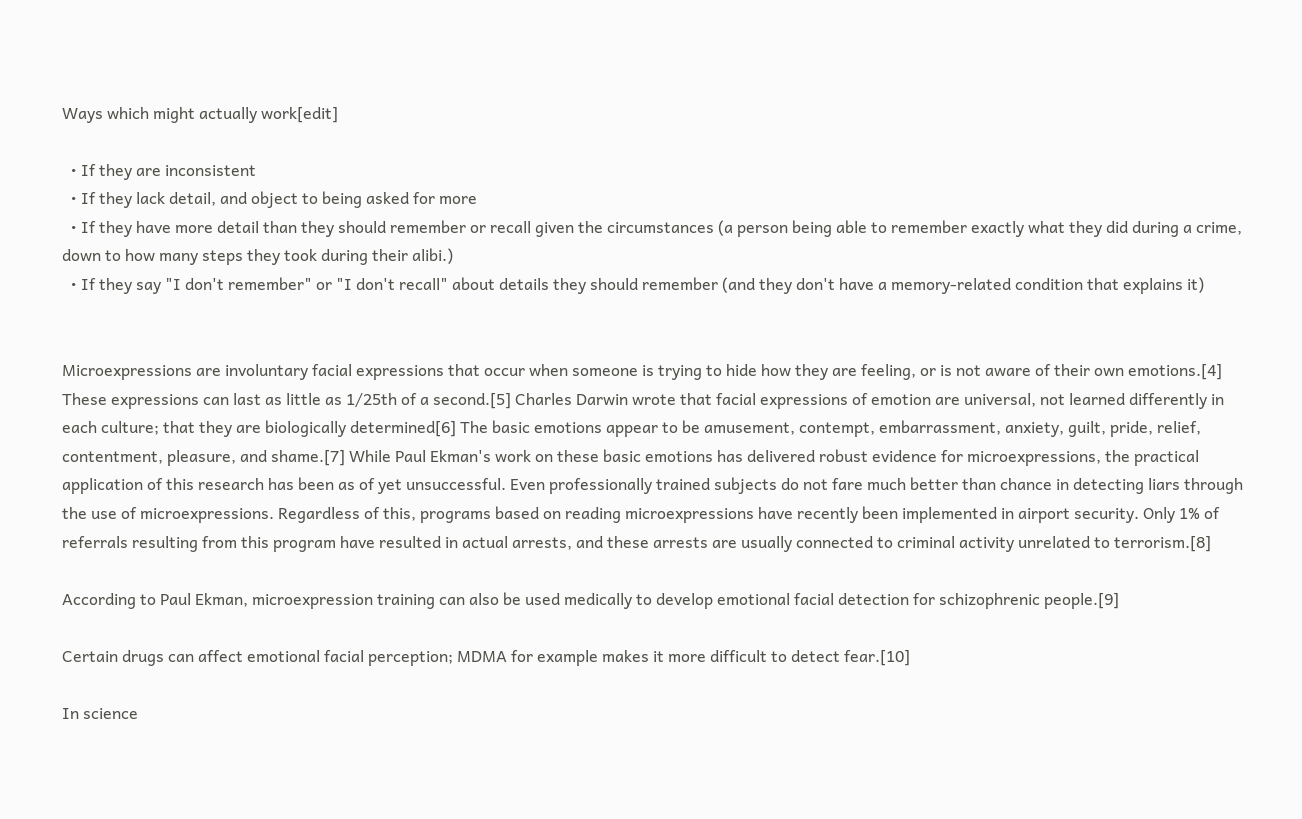Ways which might actually work[edit]

  • If they are inconsistent
  • If they lack detail, and object to being asked for more
  • If they have more detail than they should remember or recall given the circumstances (a person being able to remember exactly what they did during a crime, down to how many steps they took during their alibi.)
  • If they say "I don't remember" or "I don't recall" about details they should remember (and they don't have a memory-related condition that explains it)


Microexpressions are involuntary facial expressions that occur when someone is trying to hide how they are feeling, or is not aware of their own emotions.[4] These expressions can last as little as 1/25th of a second.[5] Charles Darwin wrote that facial expressions of emotion are universal, not learned differently in each culture; that they are biologically determined[6] The basic emotions appear to be amusement, contempt, embarrassment, anxiety, guilt, pride, relief, contentment, pleasure, and shame.[7] While Paul Ekman's work on these basic emotions has delivered robust evidence for microexpressions, the practical application of this research has been as of yet unsuccessful. Even professionally trained subjects do not fare much better than chance in detecting liars through the use of microexpressions. Regardless of this, programs based on reading microexpressions have recently been implemented in airport security. Only 1% of referrals resulting from this program have resulted in actual arrests, and these arrests are usually connected to criminal activity unrelated to terrorism.[8]

According to Paul Ekman, microexpression training can also be used medically to develop emotional facial detection for schizophrenic people.[9]

Certain drugs can affect emotional facial perception; MDMA for example makes it more difficult to detect fear.[10]

In science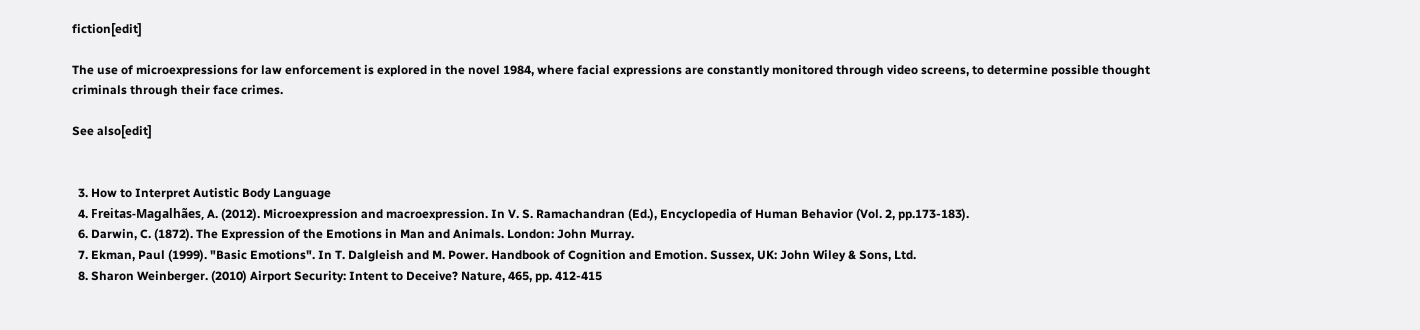fiction[edit]

The use of microexpressions for law enforcement is explored in the novel 1984, where facial expressions are constantly monitored through video screens, to determine possible thought criminals through their face crimes.

See also[edit]


  3. How to Interpret Autistic Body Language
  4. Freitas-Magalhães, A. (2012). Microexpression and macroexpression. In V. S. Ramachandran (Ed.), Encyclopedia of Human Behavior (Vol. 2, pp.173-183).
  6. Darwin, C. (1872). The Expression of the Emotions in Man and Animals. London: John Murray.
  7. Ekman, Paul (1999). "Basic Emotions". In T. Dalgleish and M. Power. Handbook of Cognition and Emotion. Sussex, UK: John Wiley & Sons, Ltd.
  8. Sharon Weinberger. (2010) Airport Security: Intent to Deceive? Nature, 465, pp. 412-415